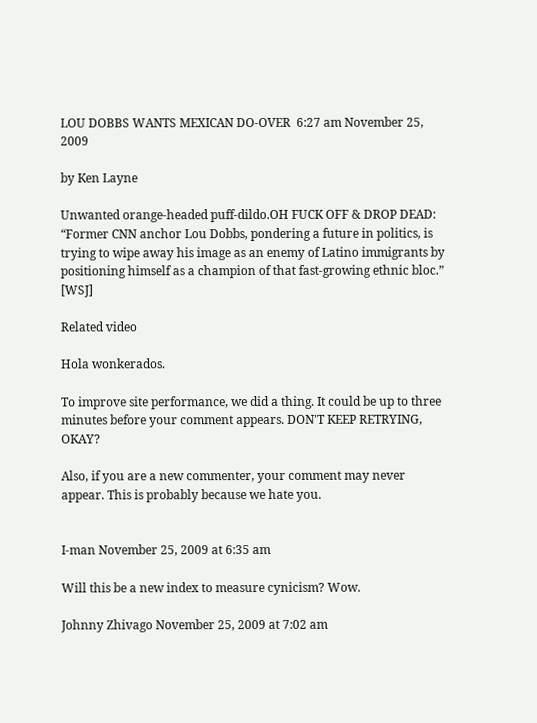LOU DOBBS WANTS MEXICAN DO-OVER  6:27 am November 25, 2009

by Ken Layne

Unwanted orange-headed puff-dildo.OH FUCK OFF & DROP DEAD: “Former CNN anchor Lou Dobbs, pondering a future in politics, is trying to wipe away his image as an enemy of Latino immigrants by positioning himself as a champion of that fast-growing ethnic bloc.” [WSJ]

Related video

Hola wonkerados.

To improve site performance, we did a thing. It could be up to three minutes before your comment appears. DON'T KEEP RETRYING, OKAY?

Also, if you are a new commenter, your comment may never appear. This is probably because we hate you.


I-man November 25, 2009 at 6:35 am

Will this be a new index to measure cynicism? Wow.

Johnny Zhivago November 25, 2009 at 7:02 am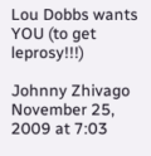Lou Dobbs wants YOU (to get leprosy!!!)

Johnny Zhivago November 25, 2009 at 7:03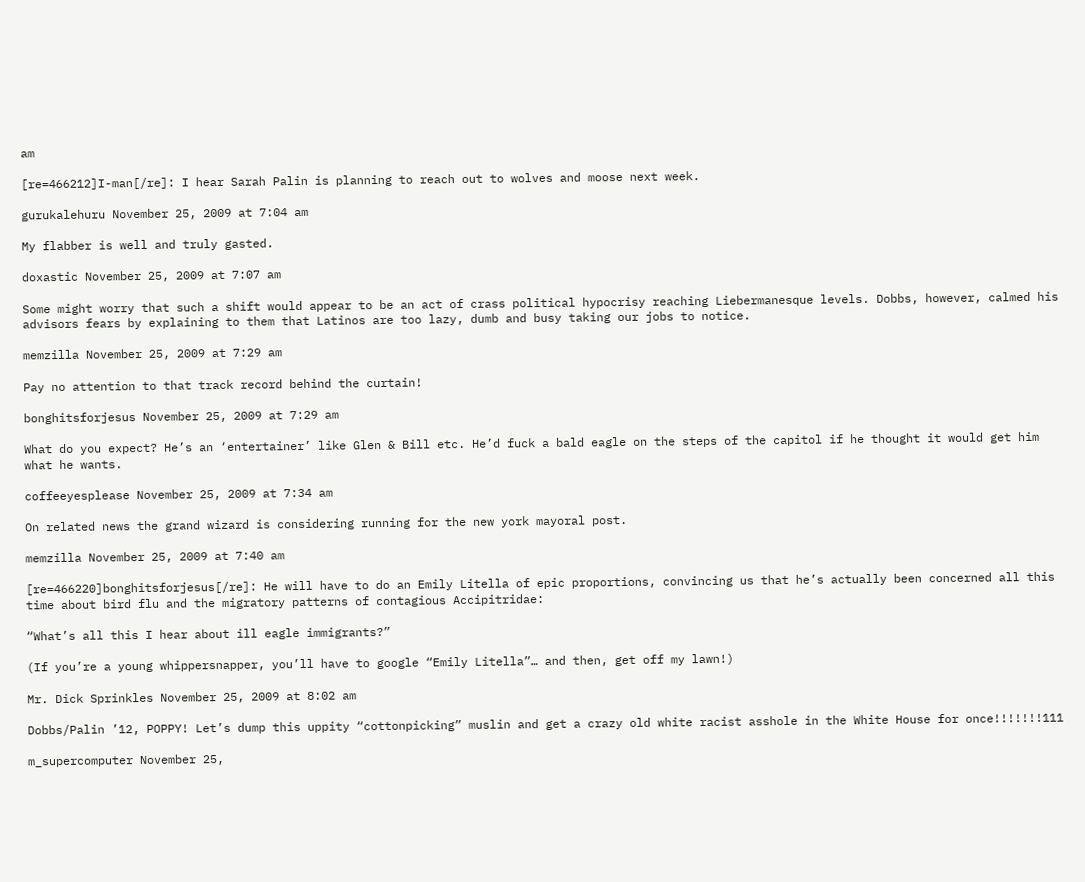am

[re=466212]I-man[/re]: I hear Sarah Palin is planning to reach out to wolves and moose next week.

gurukalehuru November 25, 2009 at 7:04 am

My flabber is well and truly gasted.

doxastic November 25, 2009 at 7:07 am

Some might worry that such a shift would appear to be an act of crass political hypocrisy reaching Liebermanesque levels. Dobbs, however, calmed his advisors fears by explaining to them that Latinos are too lazy, dumb and busy taking our jobs to notice.

memzilla November 25, 2009 at 7:29 am

Pay no attention to that track record behind the curtain!

bonghitsforjesus November 25, 2009 at 7:29 am

What do you expect? He’s an ‘entertainer’ like Glen & Bill etc. He’d fuck a bald eagle on the steps of the capitol if he thought it would get him what he wants.

coffeeyesplease November 25, 2009 at 7:34 am

On related news the grand wizard is considering running for the new york mayoral post.

memzilla November 25, 2009 at 7:40 am

[re=466220]bonghitsforjesus[/re]: He will have to do an Emily Litella of epic proportions, convincing us that he’s actually been concerned all this time about bird flu and the migratory patterns of contagious Accipitridae:

“What’s all this I hear about ill eagle immigrants?”

(If you’re a young whippersnapper, you’ll have to google “Emily Litella”… and then, get off my lawn!)

Mr. Dick Sprinkles November 25, 2009 at 8:02 am

Dobbs/Palin ’12, POPPY! Let’s dump this uppity “cottonpicking” muslin and get a crazy old white racist asshole in the White House for once!!!!!!!111

m_supercomputer November 25,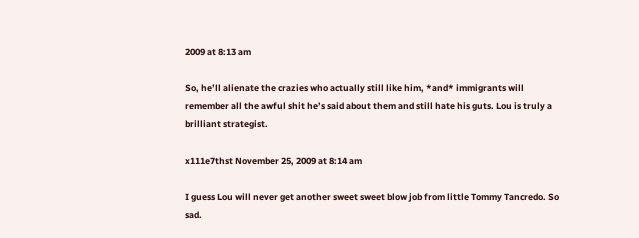2009 at 8:13 am

So, he’ll alienate the crazies who actually still like him, *and* immigrants will remember all the awful shit he’s said about them and still hate his guts. Lou is truly a brilliant strategist.

x111e7thst November 25, 2009 at 8:14 am

I guess Lou will never get another sweet sweet blow job from little Tommy Tancredo. So sad.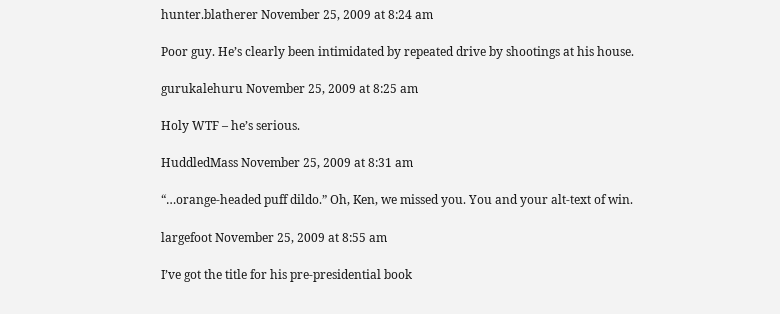hunter.blatherer November 25, 2009 at 8:24 am

Poor guy. He’s clearly been intimidated by repeated drive by shootings at his house.

gurukalehuru November 25, 2009 at 8:25 am

Holy WTF – he’s serious.

HuddledMass November 25, 2009 at 8:31 am

“…orange-headed puff dildo.” Oh, Ken, we missed you. You and your alt-text of win.

largefoot November 25, 2009 at 8:55 am

I’ve got the title for his pre-presidential book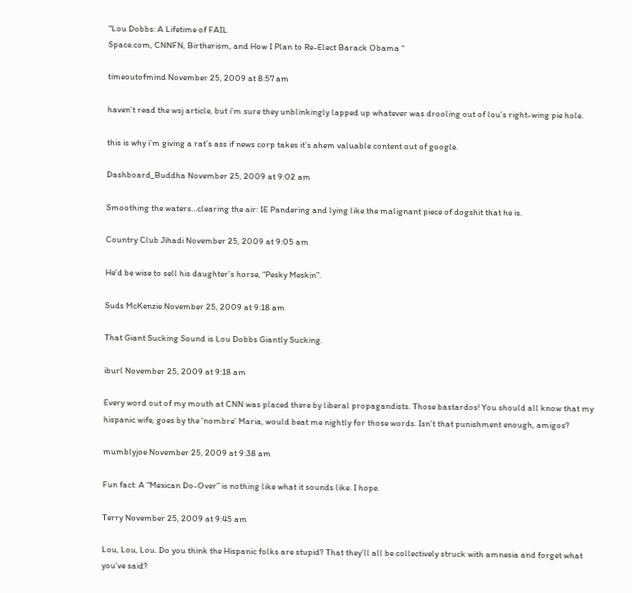“Lou Dobbs: A Lifetime of FAIL
Space.com, CNNFN, Birtherism, and How I Plan to Re-Elect Barack Obama “

timeoutofmind November 25, 2009 at 8:57 am

haven’t read the wsj article, but i’m sure they unblinkingly lapped up whatever was drooling out of lou’s right-wing pie hole.

this is why i’m giving a rat’s ass if news corp takes it’s ahem valuable content out of google.

Dashboard_Buddha November 25, 2009 at 9:02 am

Smoothing the waters…clearing the air: IE Pandering and lying like the malignant piece of dogshit that he is.

Country Club Jihadi November 25, 2009 at 9:05 am

He’d be wise to sell his daughter’s horse, “Pesky Meskin”.

Suds McKenzie November 25, 2009 at 9:18 am

That Giant Sucking Sound is Lou Dobbs Giantly Sucking.

iburl November 25, 2009 at 9:18 am

Every word out of my mouth at CNN was placed there by liberal propagandists. Those bastardos! You should all know that my hispanic wife, goes by the ‘nombre’ Maria, would beat me nightly for those words. Isn’t that punishment enough, amigos?

mumblyjoe November 25, 2009 at 9:38 am

Fun fact: A “Mexican Do-Over” is nothing like what it sounds like. I hope.

Terry November 25, 2009 at 9:45 am

Lou, Lou, Lou. Do you think the Hispanic folks are stupid? That they’ll all be collectively struck with amnesia and forget what you’ve said?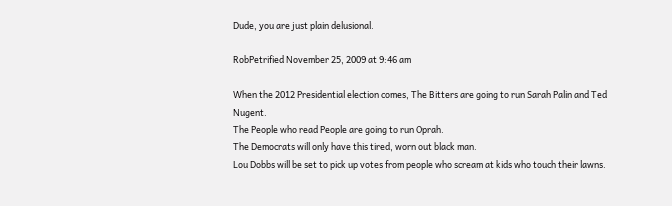Dude, you are just plain delusional.

RobPetrified November 25, 2009 at 9:46 am

When the 2012 Presidential election comes, The Bitters are going to run Sarah Palin and Ted Nugent.
The People who read People are going to run Oprah.
The Democrats will only have this tired, worn out black man.
Lou Dobbs will be set to pick up votes from people who scream at kids who touch their lawns.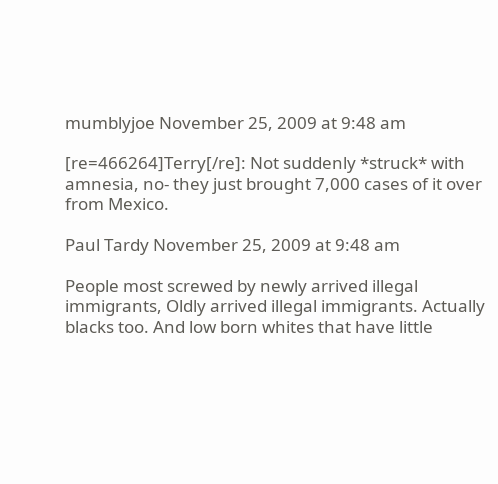mumblyjoe November 25, 2009 at 9:48 am

[re=466264]Terry[/re]: Not suddenly *struck* with amnesia, no- they just brought 7,000 cases of it over from Mexico.

Paul Tardy November 25, 2009 at 9:48 am

People most screwed by newly arrived illegal immigrants, Oldly arrived illegal immigrants. Actually blacks too. And low born whites that have little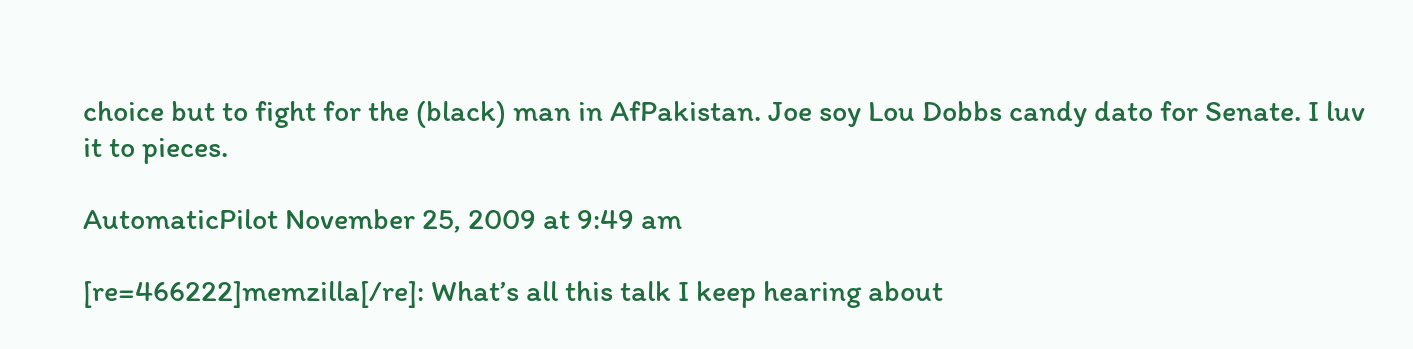choice but to fight for the (black) man in AfPakistan. Joe soy Lou Dobbs candy dato for Senate. I luv it to pieces.

AutomaticPilot November 25, 2009 at 9:49 am

[re=466222]memzilla[/re]: What’s all this talk I keep hearing about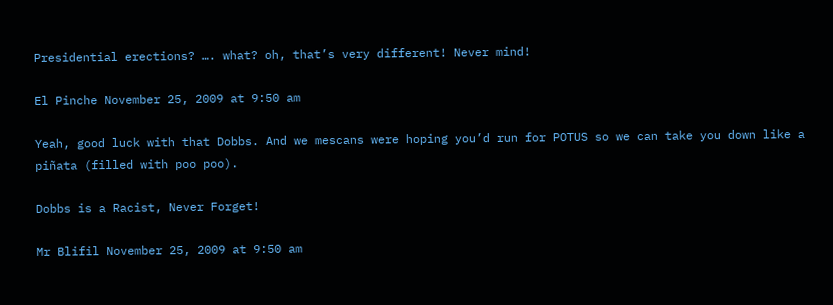Presidential erections? …. what? oh, that’s very different! Never mind!

El Pinche November 25, 2009 at 9:50 am

Yeah, good luck with that Dobbs. And we mescans were hoping you’d run for POTUS so we can take you down like a piñata (filled with poo poo).

Dobbs is a Racist, Never Forget!

Mr Blifil November 25, 2009 at 9:50 am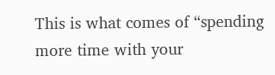This is what comes of “spending more time with your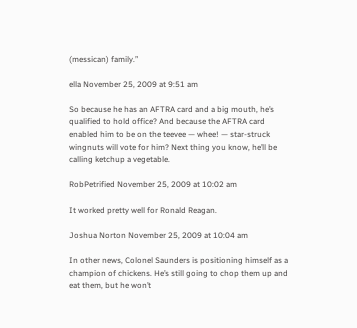(messican) family.”

ella November 25, 2009 at 9:51 am

So because he has an AFTRA card and a big mouth, he’s qualified to hold office? And because the AFTRA card enabled him to be on the teevee — whee! — star-struck wingnuts will vote for him? Next thing you know, he’ll be calling ketchup a vegetable.

RobPetrified November 25, 2009 at 10:02 am

It worked pretty well for Ronald Reagan.

Joshua Norton November 25, 2009 at 10:04 am

In other news, Colonel Saunders is positioning himself as a champion of chickens. He’s still going to chop them up and eat them, but he won’t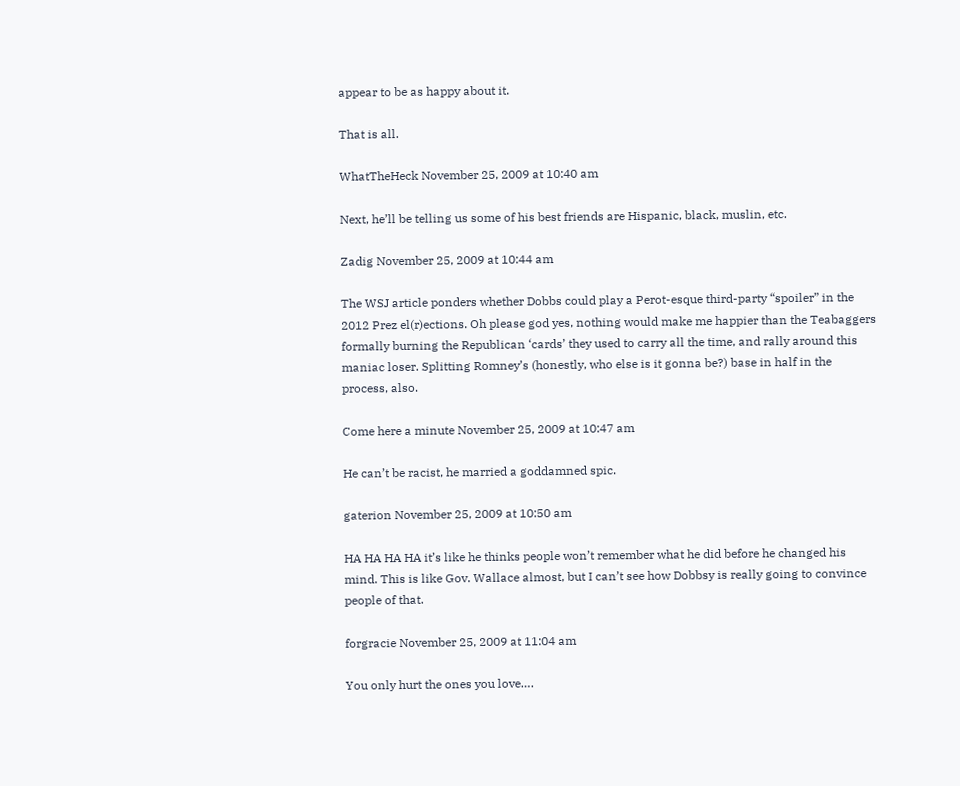appear to be as happy about it.

That is all.

WhatTheHeck November 25, 2009 at 10:40 am

Next, he’ll be telling us some of his best friends are Hispanic, black, muslin, etc.

Zadig November 25, 2009 at 10:44 am

The WSJ article ponders whether Dobbs could play a Perot-esque third-party “spoiler” in the 2012 Prez el(r)ections. Oh please god yes, nothing would make me happier than the Teabaggers formally burning the Republican ‘cards’ they used to carry all the time, and rally around this maniac loser. Splitting Romney’s (honestly, who else is it gonna be?) base in half in the process, also.

Come here a minute November 25, 2009 at 10:47 am

He can’t be racist, he married a goddamned spic.

gaterion November 25, 2009 at 10:50 am

HA HA HA HA it’s like he thinks people won’t remember what he did before he changed his mind. This is like Gov. Wallace almost, but I can’t see how Dobbsy is really going to convince people of that.

forgracie November 25, 2009 at 11:04 am

You only hurt the ones you love….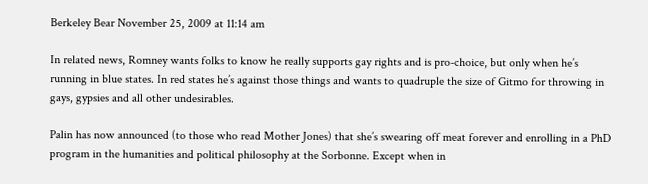Berkeley Bear November 25, 2009 at 11:14 am

In related news, Romney wants folks to know he really supports gay rights and is pro-choice, but only when he’s running in blue states. In red states he’s against those things and wants to quadruple the size of Gitmo for throwing in gays, gypsies and all other undesirables.

Palin has now announced (to those who read Mother Jones) that she’s swearing off meat forever and enrolling in a PhD program in the humanities and political philosophy at the Sorbonne. Except when in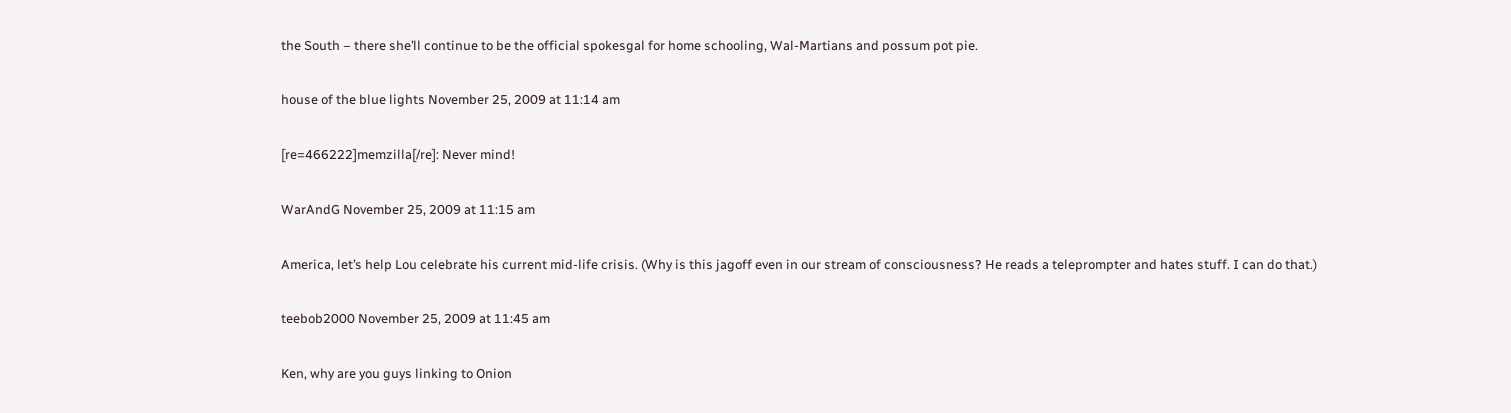the South – there she’ll continue to be the official spokesgal for home schooling, Wal-Martians and possum pot pie.

house of the blue lights November 25, 2009 at 11:14 am

[re=466222]memzilla[/re]: Never mind!

WarAndG November 25, 2009 at 11:15 am

America, let’s help Lou celebrate his current mid-life crisis. (Why is this jagoff even in our stream of consciousness? He reads a teleprompter and hates stuff. I can do that.)

teebob2000 November 25, 2009 at 11:45 am

Ken, why are you guys linking to Onion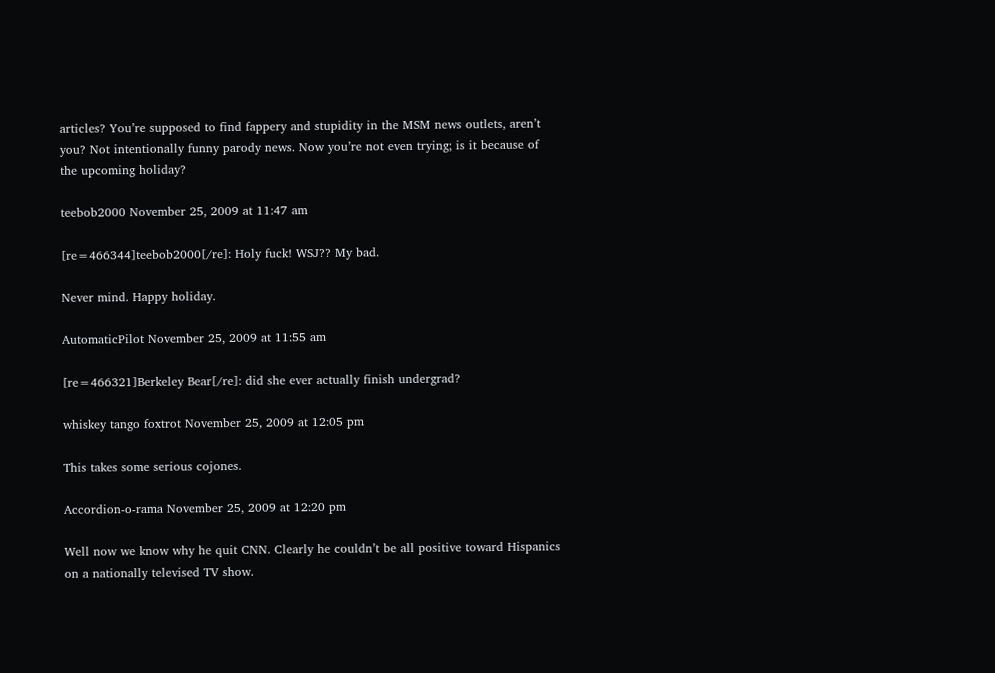articles? You’re supposed to find fappery and stupidity in the MSM news outlets, aren’t you? Not intentionally funny parody news. Now you’re not even trying; is it because of the upcoming holiday?

teebob2000 November 25, 2009 at 11:47 am

[re=466344]teebob2000[/re]: Holy fuck! WSJ?? My bad.

Never mind. Happy holiday.

AutomaticPilot November 25, 2009 at 11:55 am

[re=466321]Berkeley Bear[/re]: did she ever actually finish undergrad?

whiskey tango foxtrot November 25, 2009 at 12:05 pm

This takes some serious cojones.

Accordion-o-rama November 25, 2009 at 12:20 pm

Well now we know why he quit CNN. Clearly he couldn’t be all positive toward Hispanics on a nationally televised TV show.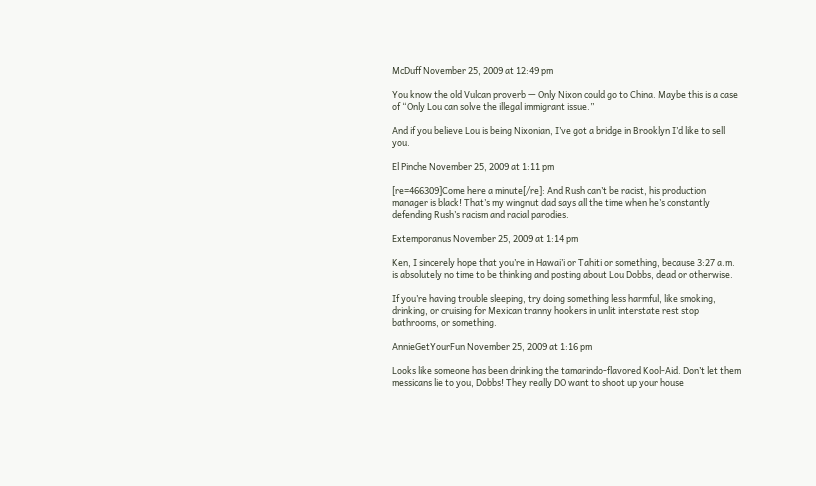McDuff November 25, 2009 at 12:49 pm

You know the old Vulcan proverb — Only Nixon could go to China. Maybe this is a case of “Only Lou can solve the illegal immigrant issue.”

And if you believe Lou is being Nixonian, I’ve got a bridge in Brooklyn I’d like to sell you.

El Pinche November 25, 2009 at 1:11 pm

[re=466309]Come here a minute[/re]: And Rush can’t be racist, his production manager is black! That’s my wingnut dad says all the time when he’s constantly defending Rush’s racism and racial parodies.

Extemporanus November 25, 2009 at 1:14 pm

Ken, I sincerely hope that you’re in Hawai’i or Tahiti or something, because 3:27 a.m. is absolutely no time to be thinking and posting about Lou Dobbs, dead or otherwise.

If you’re having trouble sleeping, try doing something less harmful, like smoking, drinking, or cruising for Mexican tranny hookers in unlit interstate rest stop bathrooms, or something.

AnnieGetYourFun November 25, 2009 at 1:16 pm

Looks like someone has been drinking the tamarindo-flavored Kool-Aid. Don’t let them messicans lie to you, Dobbs! They really DO want to shoot up your house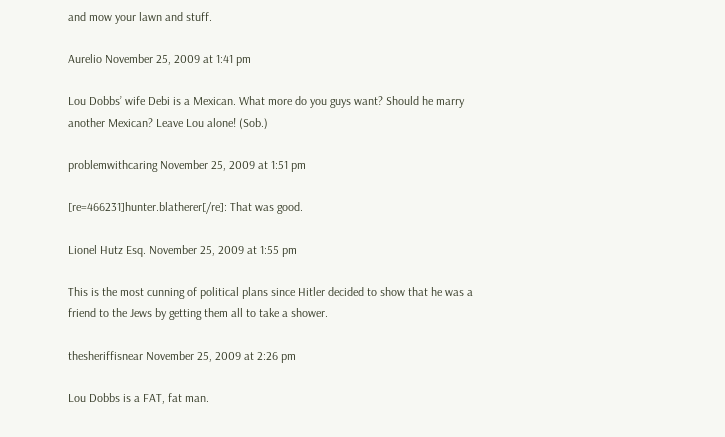and mow your lawn and stuff.

Aurelio November 25, 2009 at 1:41 pm

Lou Dobbs’ wife Debi is a Mexican. What more do you guys want? Should he marry another Mexican? Leave Lou alone! (Sob.)

problemwithcaring November 25, 2009 at 1:51 pm

[re=466231]hunter.blatherer[/re]: That was good.

Lionel Hutz Esq. November 25, 2009 at 1:55 pm

This is the most cunning of political plans since Hitler decided to show that he was a friend to the Jews by getting them all to take a shower.

thesheriffisnear November 25, 2009 at 2:26 pm

Lou Dobbs is a FAT, fat man.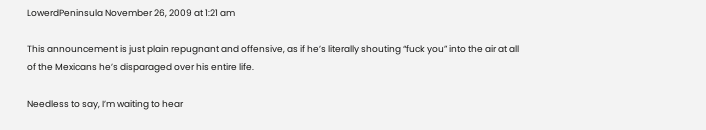LowerdPeninsula November 26, 2009 at 1:21 am

This announcement is just plain repugnant and offensive, as if he’s literally shouting “fuck you” into the air at all of the Mexicans he’s disparaged over his entire life.

Needless to say, I’m waiting to hear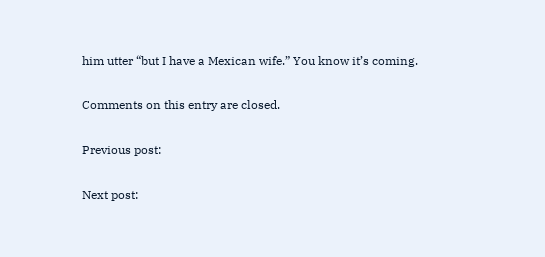him utter “but I have a Mexican wife.” You know it’s coming.

Comments on this entry are closed.

Previous post:

Next post: